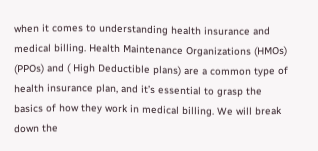when it comes to understanding health insurance and medical billing. Health Maintenance Organizations (HMOs) (PPOs) and ( High Deductible plans) are a common type of health insurance plan, and it’s essential to grasp the basics of how they work in medical billing. We will break down the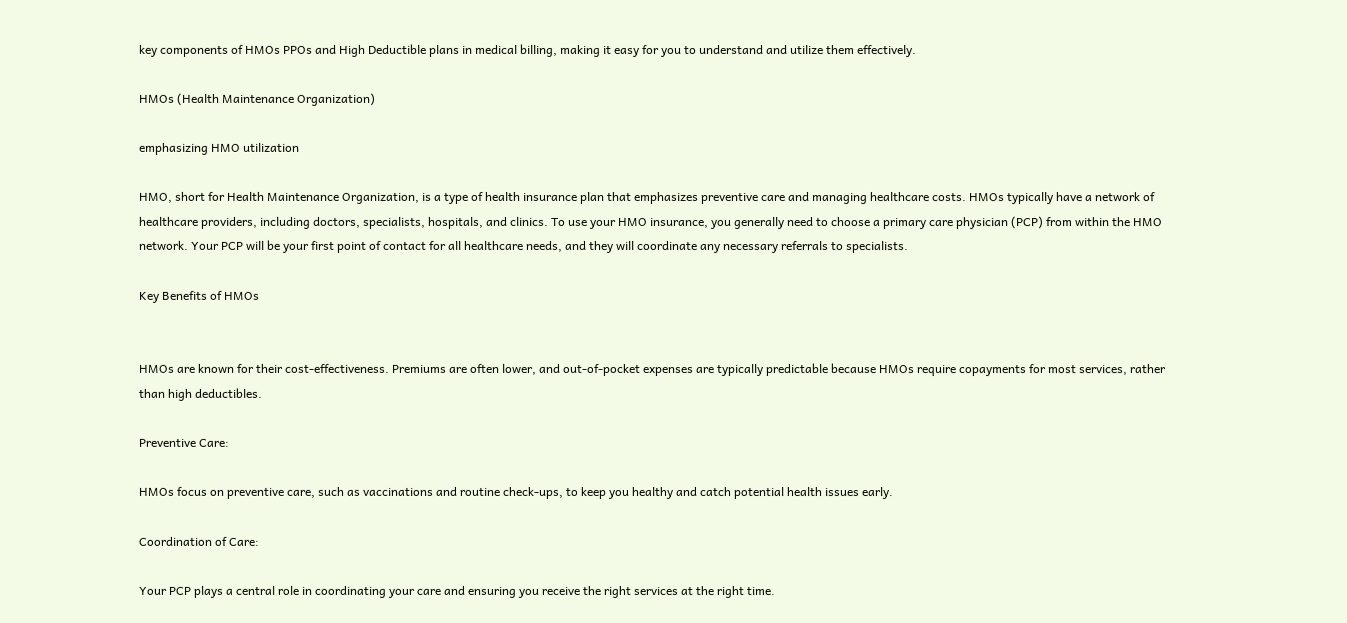key components of HMOs PPOs and High Deductible plans in medical billing, making it easy for you to understand and utilize them effectively.

HMOs (Health Maintenance Organization)

emphasizing HMO utilization

HMO, short for Health Maintenance Organization, is a type of health insurance plan that emphasizes preventive care and managing healthcare costs. HMOs typically have a network of healthcare providers, including doctors, specialists, hospitals, and clinics. To use your HMO insurance, you generally need to choose a primary care physician (PCP) from within the HMO network. Your PCP will be your first point of contact for all healthcare needs, and they will coordinate any necessary referrals to specialists.

Key Benefits of HMOs


HMOs are known for their cost-effectiveness. Premiums are often lower, and out-of-pocket expenses are typically predictable because HMOs require copayments for most services, rather than high deductibles.

Preventive Care:

HMOs focus on preventive care, such as vaccinations and routine check-ups, to keep you healthy and catch potential health issues early.

Coordination of Care:

Your PCP plays a central role in coordinating your care and ensuring you receive the right services at the right time.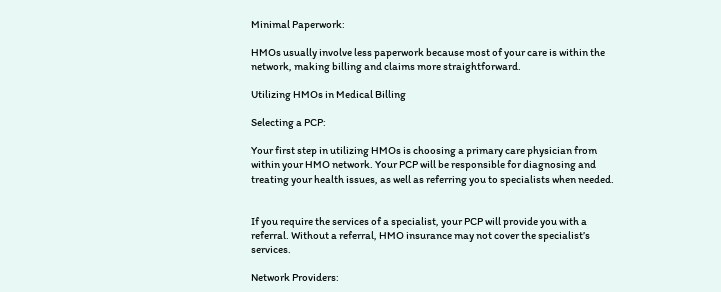Minimal Paperwork:

HMOs usually involve less paperwork because most of your care is within the network, making billing and claims more straightforward.

Utilizing HMOs in Medical Billing

Selecting a PCP:

Your first step in utilizing HMOs is choosing a primary care physician from within your HMO network. Your PCP will be responsible for diagnosing and treating your health issues, as well as referring you to specialists when needed.


If you require the services of a specialist, your PCP will provide you with a referral. Without a referral, HMO insurance may not cover the specialist’s services.

Network Providers: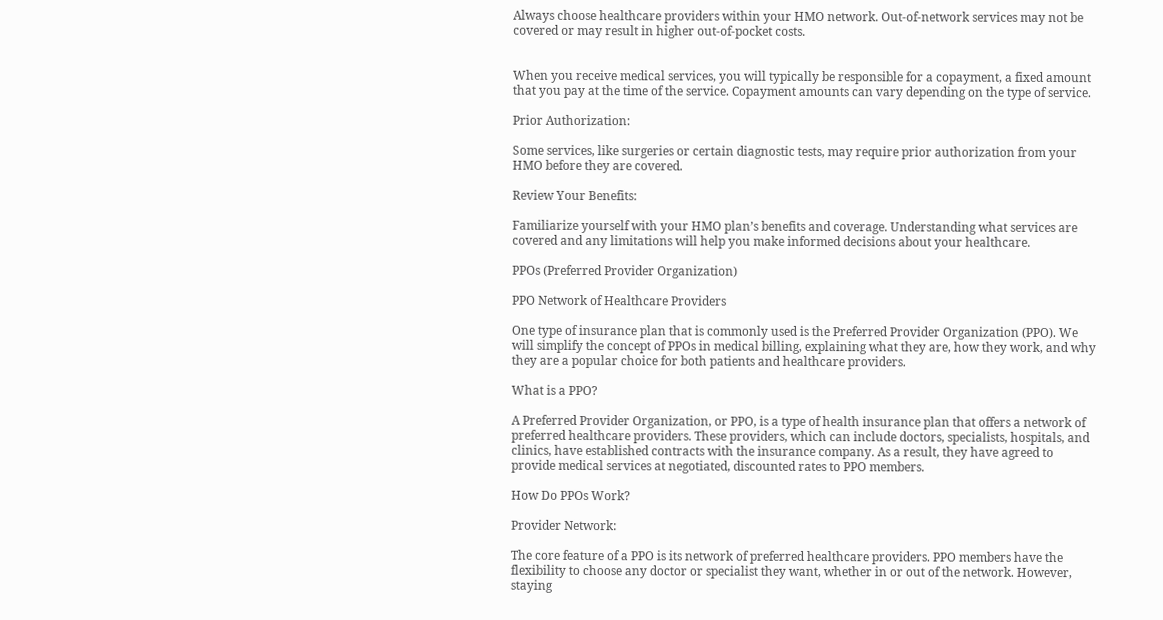Always choose healthcare providers within your HMO network. Out-of-network services may not be covered or may result in higher out-of-pocket costs.


When you receive medical services, you will typically be responsible for a copayment, a fixed amount that you pay at the time of the service. Copayment amounts can vary depending on the type of service.

Prior Authorization:

Some services, like surgeries or certain diagnostic tests, may require prior authorization from your HMO before they are covered.

Review Your Benefits:

Familiarize yourself with your HMO plan’s benefits and coverage. Understanding what services are covered and any limitations will help you make informed decisions about your healthcare.

PPOs (Preferred Provider Organization)

PPO Network of Healthcare Providers

One type of insurance plan that is commonly used is the Preferred Provider Organization (PPO). We will simplify the concept of PPOs in medical billing, explaining what they are, how they work, and why they are a popular choice for both patients and healthcare providers.

What is a PPO?

A Preferred Provider Organization, or PPO, is a type of health insurance plan that offers a network of preferred healthcare providers. These providers, which can include doctors, specialists, hospitals, and clinics, have established contracts with the insurance company. As a result, they have agreed to provide medical services at negotiated, discounted rates to PPO members.

How Do PPOs Work?

Provider Network:

The core feature of a PPO is its network of preferred healthcare providers. PPO members have the flexibility to choose any doctor or specialist they want, whether in or out of the network. However, staying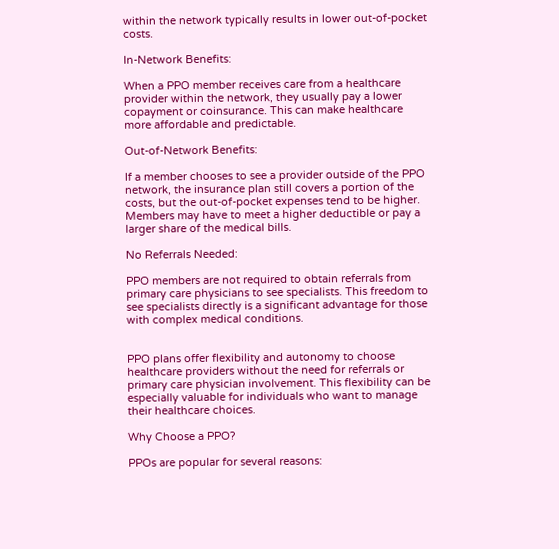within the network typically results in lower out-of-pocket costs.

In-Network Benefits:

When a PPO member receives care from a healthcare provider within the network, they usually pay a lower copayment or coinsurance. This can make healthcare more affordable and predictable.

Out-of-Network Benefits:

If a member chooses to see a provider outside of the PPO network, the insurance plan still covers a portion of the costs, but the out-of-pocket expenses tend to be higher. Members may have to meet a higher deductible or pay a larger share of the medical bills.

No Referrals Needed:

PPO members are not required to obtain referrals from primary care physicians to see specialists. This freedom to see specialists directly is a significant advantage for those with complex medical conditions.


PPO plans offer flexibility and autonomy to choose healthcare providers without the need for referrals or primary care physician involvement. This flexibility can be especially valuable for individuals who want to manage their healthcare choices.

Why Choose a PPO?

PPOs are popular for several reasons: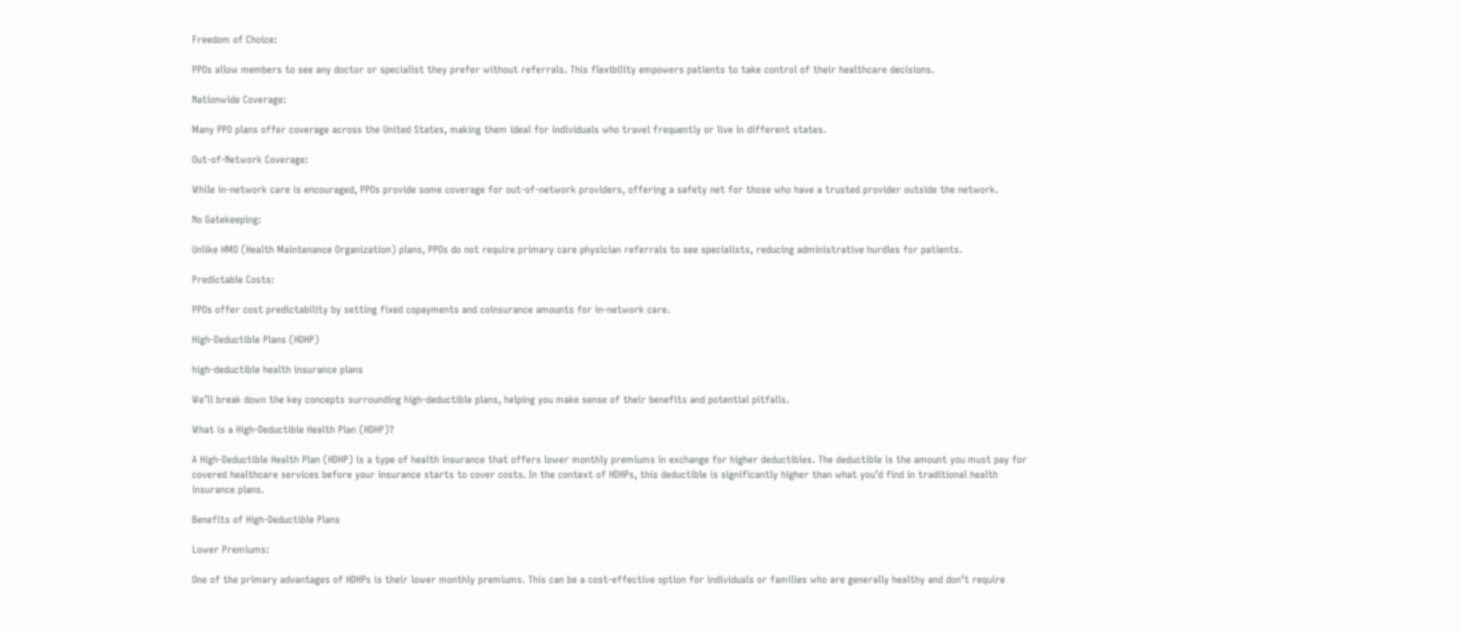Freedom of Choice:

PPOs allow members to see any doctor or specialist they prefer without referrals. This flexibility empowers patients to take control of their healthcare decisions.

Nationwide Coverage:

Many PPO plans offer coverage across the United States, making them ideal for individuals who travel frequently or live in different states.

Out-of-Network Coverage:

While in-network care is encouraged, PPOs provide some coverage for out-of-network providers, offering a safety net for those who have a trusted provider outside the network.

No Gatekeeping:

Unlike HMO (Health Maintenance Organization) plans, PPOs do not require primary care physician referrals to see specialists, reducing administrative hurdles for patients.

Predictable Costs:

PPOs offer cost predictability by setting fixed copayments and coinsurance amounts for in-network care.

High-Deductible Plans (HDHP)

high-deductible health insurance plans

We’ll break down the key concepts surrounding high-deductible plans, helping you make sense of their benefits and potential pitfalls.

What is a High-Deductible Health Plan (HDHP)?

A High-Deductible Health Plan (HDHP) is a type of health insurance that offers lower monthly premiums in exchange for higher deductibles. The deductible is the amount you must pay for covered healthcare services before your insurance starts to cover costs. In the context of HDHPs, this deductible is significantly higher than what you’d find in traditional health insurance plans.

Benefits of High-Deductible Plans

Lower Premiums:

One of the primary advantages of HDHPs is their lower monthly premiums. This can be a cost-effective option for individuals or families who are generally healthy and don’t require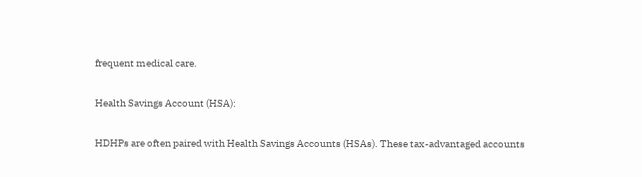frequent medical care.

Health Savings Account (HSA):

HDHPs are often paired with Health Savings Accounts (HSAs). These tax-advantaged accounts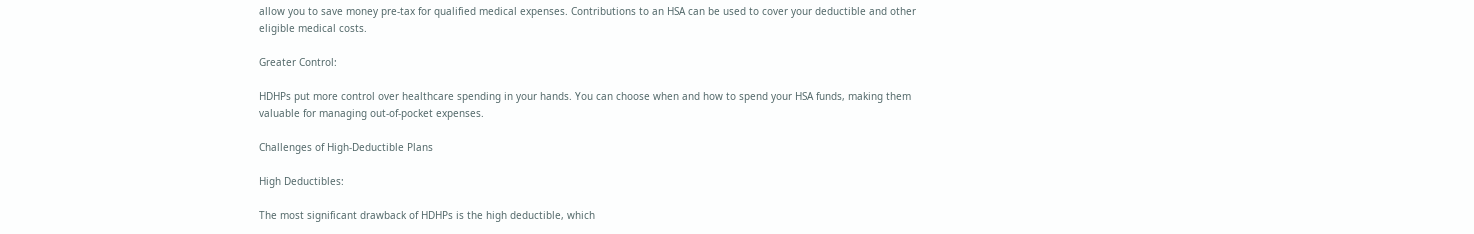allow you to save money pre-tax for qualified medical expenses. Contributions to an HSA can be used to cover your deductible and other eligible medical costs.

Greater Control:

HDHPs put more control over healthcare spending in your hands. You can choose when and how to spend your HSA funds, making them valuable for managing out-of-pocket expenses.

Challenges of High-Deductible Plans

High Deductibles:

The most significant drawback of HDHPs is the high deductible, which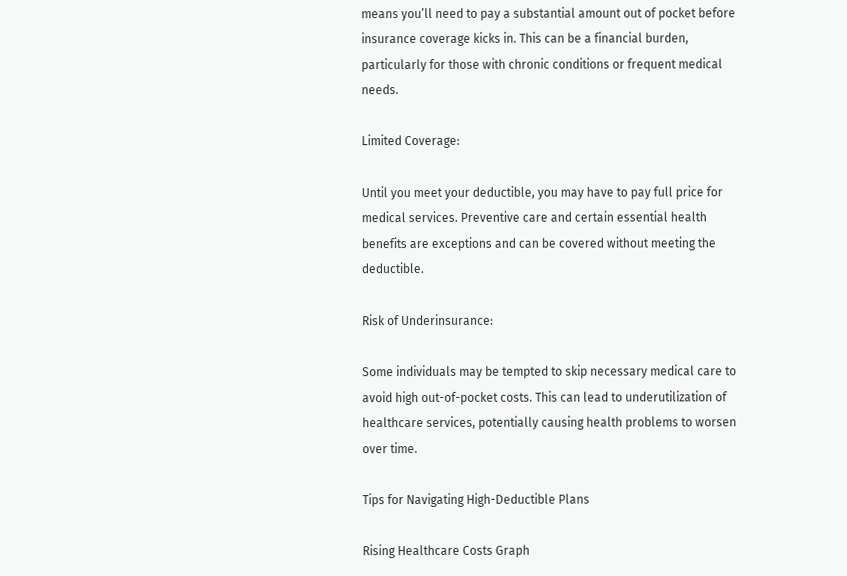means you’ll need to pay a substantial amount out of pocket before insurance coverage kicks in. This can be a financial burden, particularly for those with chronic conditions or frequent medical needs.

Limited Coverage:

Until you meet your deductible, you may have to pay full price for medical services. Preventive care and certain essential health benefits are exceptions and can be covered without meeting the deductible.

Risk of Underinsurance:

Some individuals may be tempted to skip necessary medical care to avoid high out-of-pocket costs. This can lead to underutilization of healthcare services, potentially causing health problems to worsen over time.

Tips for Navigating High-Deductible Plans

Rising Healthcare Costs Graph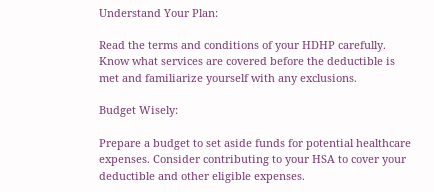Understand Your Plan:

Read the terms and conditions of your HDHP carefully. Know what services are covered before the deductible is met and familiarize yourself with any exclusions.

Budget Wisely:

Prepare a budget to set aside funds for potential healthcare expenses. Consider contributing to your HSA to cover your deductible and other eligible expenses.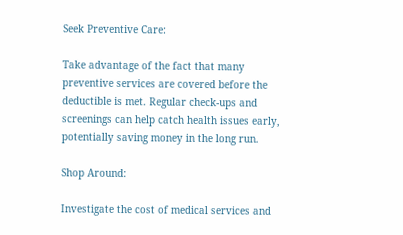Seek Preventive Care:

Take advantage of the fact that many preventive services are covered before the deductible is met. Regular check-ups and screenings can help catch health issues early, potentially saving money in the long run.

Shop Around:

Investigate the cost of medical services and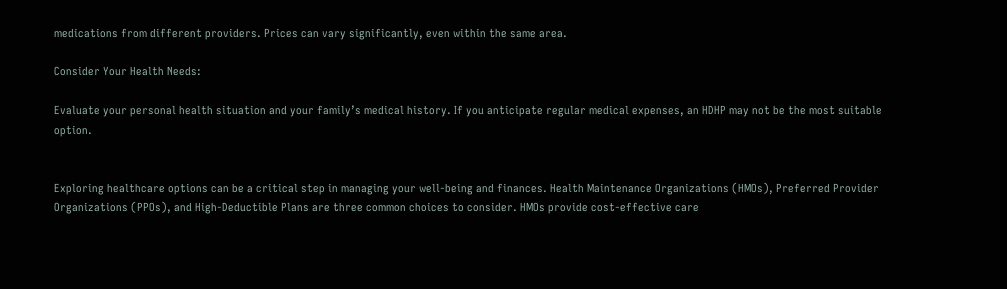medications from different providers. Prices can vary significantly, even within the same area.

Consider Your Health Needs:

Evaluate your personal health situation and your family’s medical history. If you anticipate regular medical expenses, an HDHP may not be the most suitable option.


Exploring healthcare options can be a critical step in managing your well-being and finances. Health Maintenance Organizations (HMOs), Preferred Provider Organizations (PPOs), and High-Deductible Plans are three common choices to consider. HMOs provide cost-effective care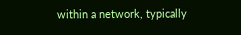within a network, typically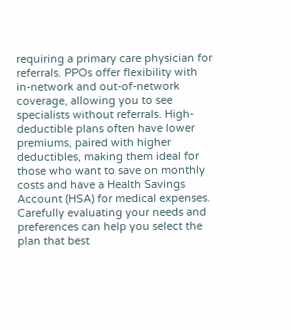requiring a primary care physician for referrals. PPOs offer flexibility with in-network and out-of-network coverage, allowing you to see specialists without referrals. High-deductible plans often have lower premiums, paired with higher deductibles, making them ideal for those who want to save on monthly costs and have a Health Savings Account (HSA) for medical expenses. Carefully evaluating your needs and preferences can help you select the plan that best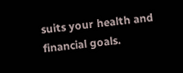suits your health and financial goals.